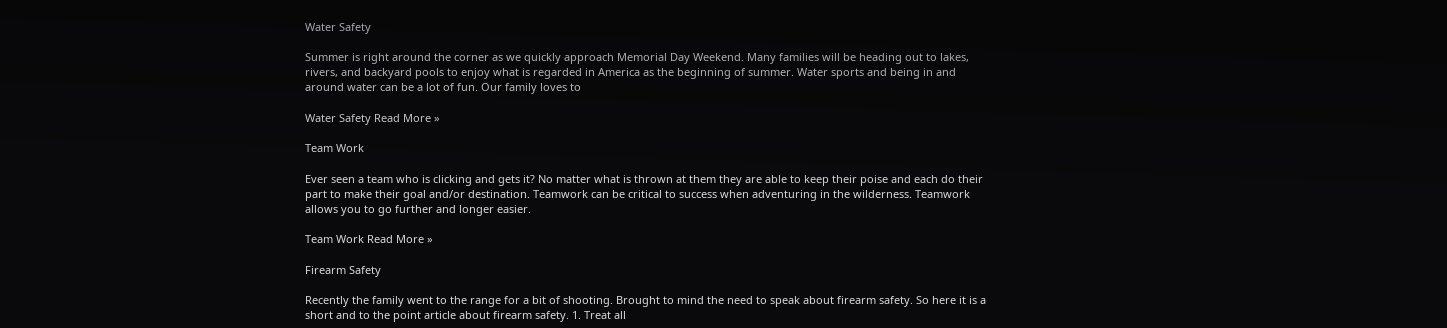Water Safety

Summer is right around the corner as we quickly approach Memorial Day Weekend. Many families will be heading out to lakes, rivers, and backyard pools to enjoy what is regarded in America as the beginning of summer. Water sports and being in and around water can be a lot of fun. Our family loves to

Water Safety Read More »

Team Work

Ever seen a team who is clicking and gets it? No matter what is thrown at them they are able to keep their poise and each do their part to make their goal and/or destination. Teamwork can be critical to success when adventuring in the wilderness. Teamwork allows you to go further and longer easier.

Team Work Read More »

Firearm Safety

Recently the family went to the range for a bit of shooting. Brought to mind the need to speak about firearm safety. So here it is a short and to the point article about firearm safety. 1. Treat all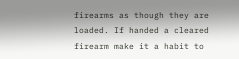firearms as though they are loaded. If handed a cleared firearm make it a habit to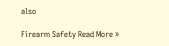also

Firearm Safety Read More »